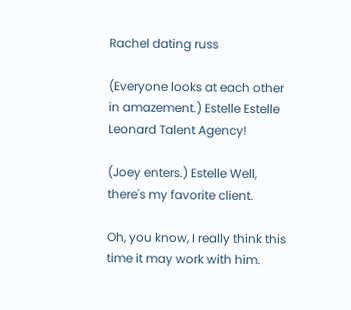Rachel dating russ

(Everyone looks at each other in amazement.) Estelle Estelle Leonard Talent Agency!

(Joey enters.) Estelle Well, there's my favorite client.

Oh, you know, I really think this time it may work with him.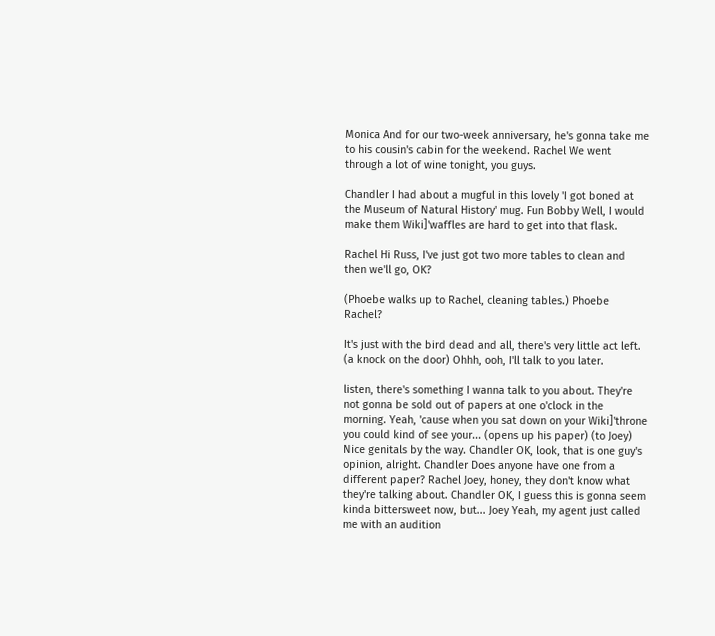Monica And for our two-week anniversary, he's gonna take me to his cousin's cabin for the weekend. Rachel We went through a lot of wine tonight, you guys.

Chandler I had about a mugful in this lovely 'I got boned at the Museum of Natural History' mug. Fun Bobby Well, I would make them Wiki]'waffles are hard to get into that flask.

Rachel Hi Russ, I've just got two more tables to clean and then we'll go, OK?

(Phoebe walks up to Rachel, cleaning tables.) Phoebe Rachel?

It's just with the bird dead and all, there's very little act left. (a knock on the door) Ohhh, ooh, I'll talk to you later.

listen, there's something I wanna talk to you about. They're not gonna be sold out of papers at one o'clock in the morning. Yeah, 'cause when you sat down on your Wiki]'throne you could kind of see your... (opens up his paper) (to Joey) Nice genitals by the way. Chandler OK, look, that is one guy's opinion, alright. Chandler Does anyone have one from a different paper? Rachel Joey, honey, they don't know what they're talking about. Chandler OK, I guess this is gonna seem kinda bittersweet now, but... Joey Yeah, my agent just called me with an audition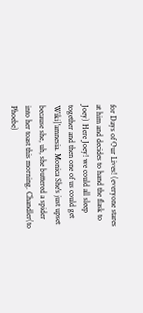for Days of Our Lives! (everyone stares at him and decides to hand the flask to Joey) Here Joey! we could all sleep together and then one of us could get Wiki]'amnesia. Monica She's just upset because she, uh, she buttered a spider into her toast this morning. Chandler(to Phoebe)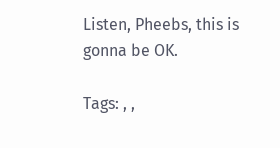Listen, Pheebs, this is gonna be OK.

Tags: , ,